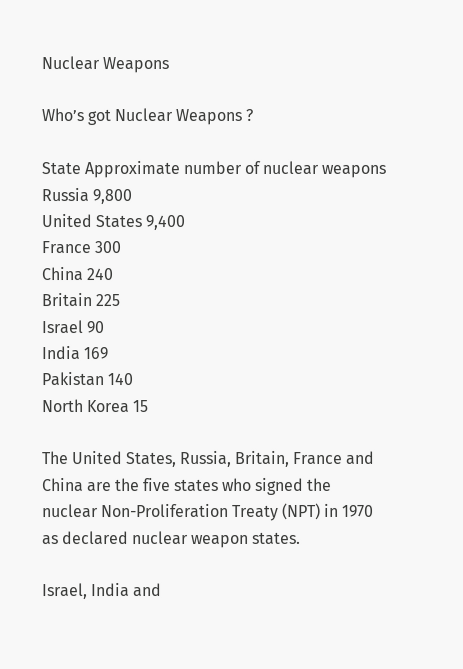Nuclear Weapons

Who’s got Nuclear Weapons ?

State Approximate number of nuclear weapons
Russia 9,800
United States 9,400
France 300
China 240
Britain 225
Israel 90
India 169
Pakistan 140
North Korea 15

The United States, Russia, Britain, France and China are the five states who signed the nuclear Non-Proliferation Treaty (NPT) in 1970 as declared nuclear weapon states.

Israel, India and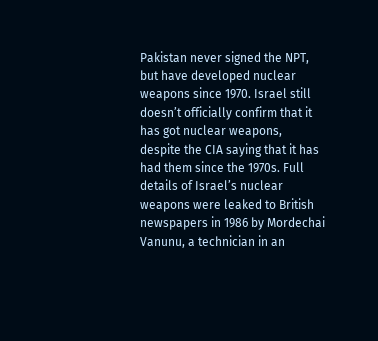Pakistan never signed the NPT, but have developed nuclear weapons since 1970. Israel still doesn’t officially confirm that it has got nuclear weapons, despite the CIA saying that it has had them since the 1970s. Full details of Israel’s nuclear weapons were leaked to British newspapers in 1986 by Mordechai Vanunu, a technician in an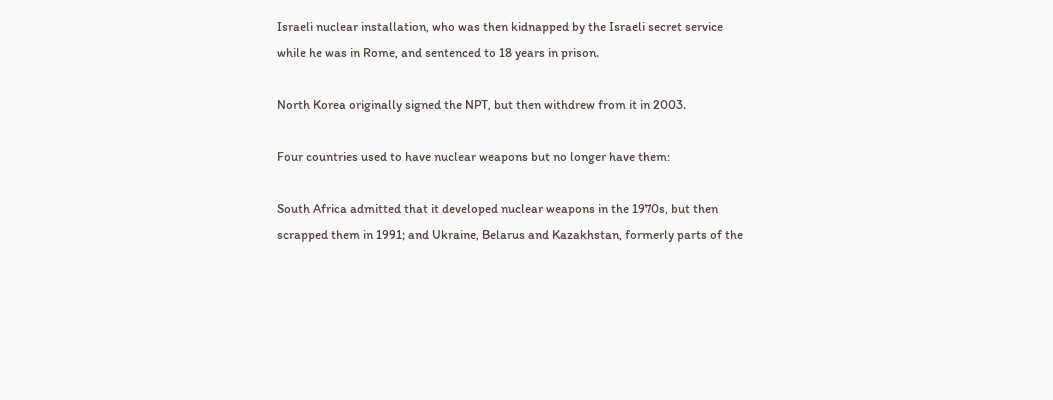Israeli nuclear installation, who was then kidnapped by the Israeli secret service while he was in Rome, and sentenced to 18 years in prison.

North Korea originally signed the NPT, but then withdrew from it in 2003.

Four countries used to have nuclear weapons but no longer have them:

South Africa admitted that it developed nuclear weapons in the 1970s, but then scrapped them in 1991; and Ukraine, Belarus and Kazakhstan, formerly parts of the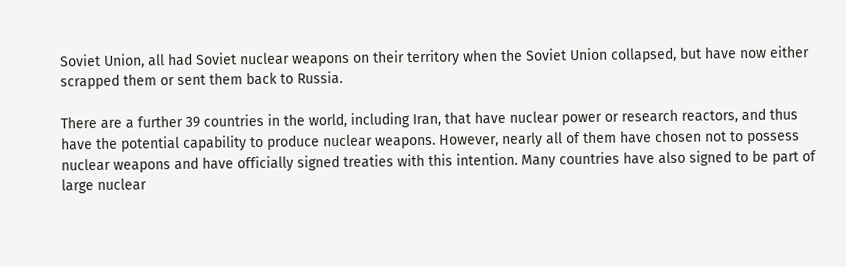Soviet Union, all had Soviet nuclear weapons on their territory when the Soviet Union collapsed, but have now either scrapped them or sent them back to Russia.

There are a further 39 countries in the world, including Iran, that have nuclear power or research reactors, and thus have the potential capability to produce nuclear weapons. However, nearly all of them have chosen not to possess nuclear weapons and have officially signed treaties with this intention. Many countries have also signed to be part of large nuclear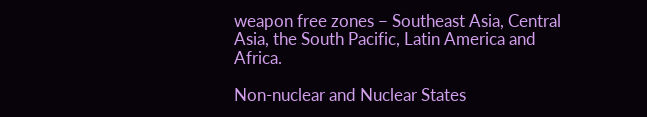weapon free zones − Southeast Asia, Central Asia, the South Pacific, Latin America and Africa.

Non-nuclear and Nuclear States